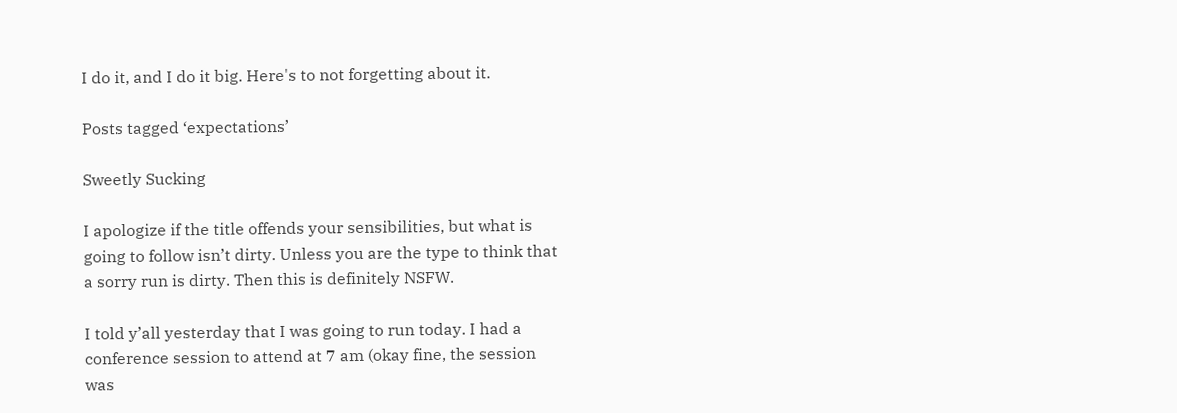I do it, and I do it big. Here's to not forgetting about it.

Posts tagged ‘expectations’

Sweetly Sucking

I apologize if the title offends your sensibilities, but what is going to follow isn’t dirty. Unless you are the type to think that a sorry run is dirty. Then this is definitely NSFW.

I told y’all yesterday that I was going to run today. I had a conference session to attend at 7 am (okay fine, the session was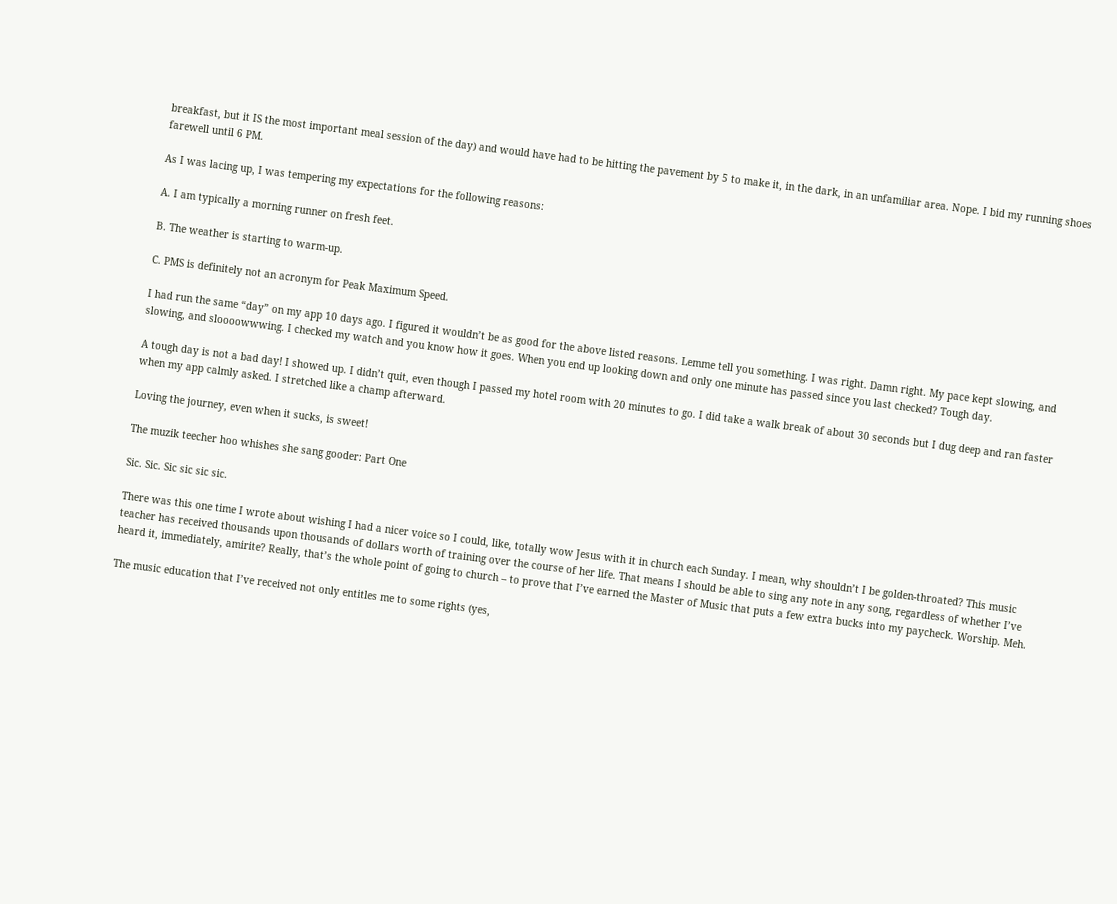breakfast, but it IS the most important meal session of the day) and would have had to be hitting the pavement by 5 to make it, in the dark, in an unfamiliar area. Nope. I bid my running shoes farewell until 6 PM.

As I was lacing up, I was tempering my expectations for the following reasons:

A. I am typically a morning runner on fresh feet.

B. The weather is starting to warm-up.

C. PMS is definitely not an acronym for Peak Maximum Speed.

I had run the same “day” on my app 10 days ago. I figured it wouldn’t be as good for the above listed reasons. Lemme tell you something. I was right. Damn right. My pace kept slowing, and slowing, and sloooowwwing. I checked my watch and you know how it goes. When you end up looking down and only one minute has passed since you last checked? Tough day.

A tough day is not a bad day! I showed up. I didn’t quit, even though I passed my hotel room with 20 minutes to go. I did take a walk break of about 30 seconds but I dug deep and ran faster when my app calmly asked. I stretched like a champ afterward.

Loving the journey, even when it sucks, is sweet!

The muzik teecher hoo whishes she sang gooder: Part One

Sic. Sic. Sic sic sic sic.

There was this one time I wrote about wishing I had a nicer voice so I could, like, totally wow Jesus with it in church each Sunday. I mean, why shouldn’t I be golden-throated? This music teacher has received thousands upon thousands of dollars worth of training over the course of her life. That means I should be able to sing any note in any song, regardless of whether I’ve heard it, immediately, amirite? Really, that’s the whole point of going to church – to prove that I’ve earned the Master of Music that puts a few extra bucks into my paycheck. Worship. Meh.

The music education that I’ve received not only entitles me to some rights (yes,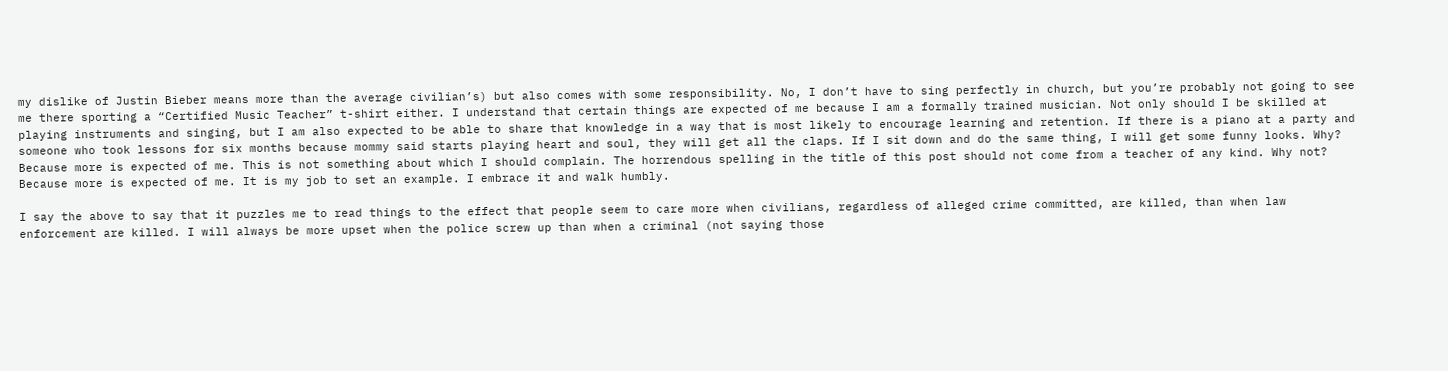my dislike of Justin Bieber means more than the average civilian’s) but also comes with some responsibility. No, I don’t have to sing perfectly in church, but you’re probably not going to see me there sporting a “Certified Music Teacher” t-shirt either. I understand that certain things are expected of me because I am a formally trained musician. Not only should I be skilled at playing instruments and singing, but I am also expected to be able to share that knowledge in a way that is most likely to encourage learning and retention. If there is a piano at a party and someone who took lessons for six months because mommy said starts playing heart and soul, they will get all the claps. If I sit down and do the same thing, I will get some funny looks. Why? Because more is expected of me. This is not something about which I should complain. The horrendous spelling in the title of this post should not come from a teacher of any kind. Why not? Because more is expected of me. It is my job to set an example. I embrace it and walk humbly.

I say the above to say that it puzzles me to read things to the effect that people seem to care more when civilians, regardless of alleged crime committed, are killed, than when law enforcement are killed. I will always be more upset when the police screw up than when a criminal (not saying those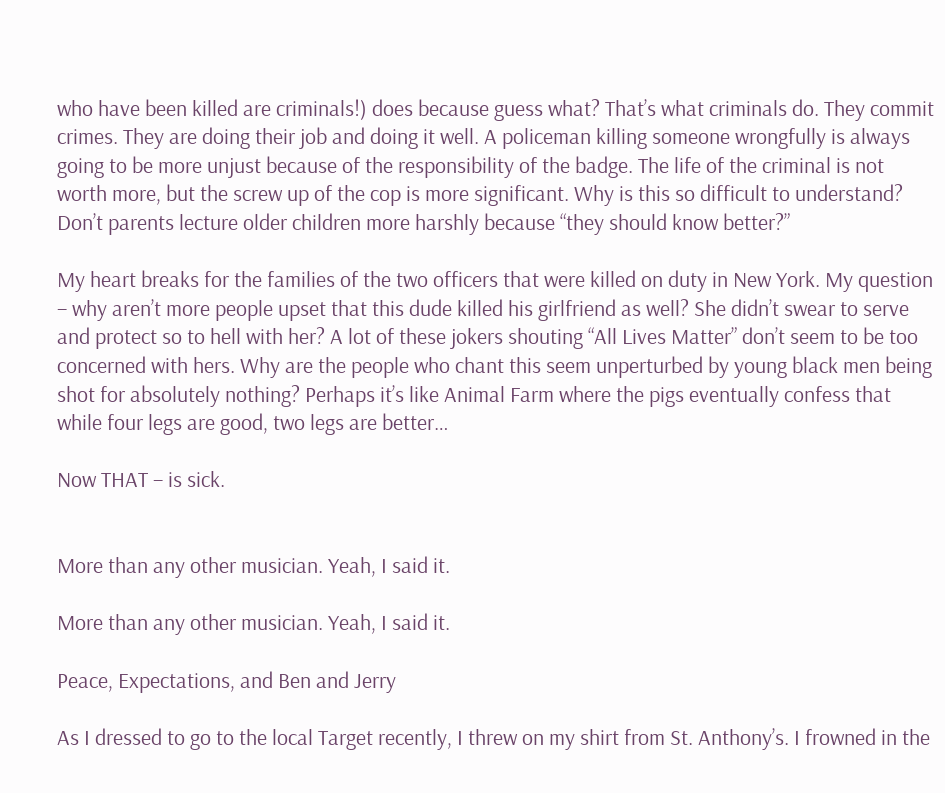who have been killed are criminals!) does because guess what? That’s what criminals do. They commit crimes. They are doing their job and doing it well. A policeman killing someone wrongfully is always going to be more unjust because of the responsibility of the badge. The life of the criminal is not worth more, but the screw up of the cop is more significant. Why is this so difficult to understand? Don’t parents lecture older children more harshly because “they should know better?”

My heart breaks for the families of the two officers that were killed on duty in New York. My question – why aren’t more people upset that this dude killed his girlfriend as well? She didn’t swear to serve and protect so to hell with her? A lot of these jokers shouting “All Lives Matter” don’t seem to be too concerned with hers. Why are the people who chant this seem unperturbed by young black men being shot for absolutely nothing? Perhaps it’s like Animal Farm where the pigs eventually confess that while four legs are good, two legs are better…

Now THAT – is sick.


More than any other musician. Yeah, I said it.

More than any other musician. Yeah, I said it.

Peace, Expectations, and Ben and Jerry

As I dressed to go to the local Target recently, I threw on my shirt from St. Anthony’s. I frowned in the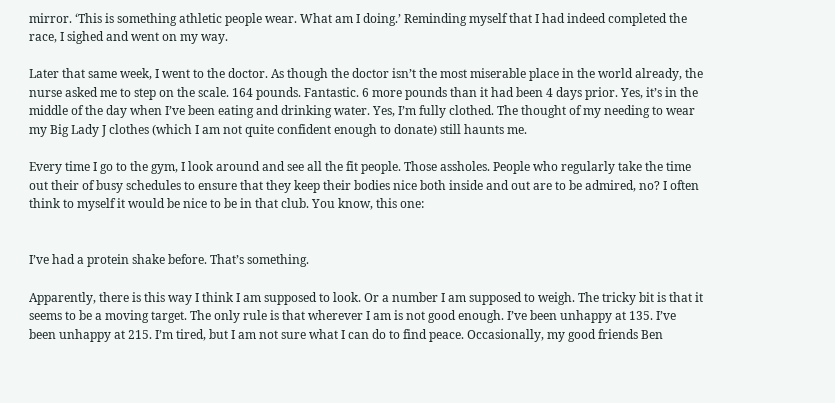mirror. ‘This is something athletic people wear. What am I doing.’ Reminding myself that I had indeed completed the race, I sighed and went on my way.

Later that same week, I went to the doctor. As though the doctor isn’t the most miserable place in the world already, the nurse asked me to step on the scale. 164 pounds. Fantastic. 6 more pounds than it had been 4 days prior. Yes, it’s in the middle of the day when I’ve been eating and drinking water. Yes, I’m fully clothed. The thought of my needing to wear my Big Lady J clothes (which I am not quite confident enough to donate) still haunts me.

Every time I go to the gym, I look around and see all the fit people. Those assholes. People who regularly take the time out their of busy schedules to ensure that they keep their bodies nice both inside and out are to be admired, no? I often think to myself it would be nice to be in that club. You know, this one:


I’ve had a protein shake before. That’s something.

Apparently, there is this way I think I am supposed to look. Or a number I am supposed to weigh. The tricky bit is that it seems to be a moving target. The only rule is that wherever I am is not good enough. I’ve been unhappy at 135. I’ve been unhappy at 215. I’m tired, but I am not sure what I can do to find peace. Occasionally, my good friends Ben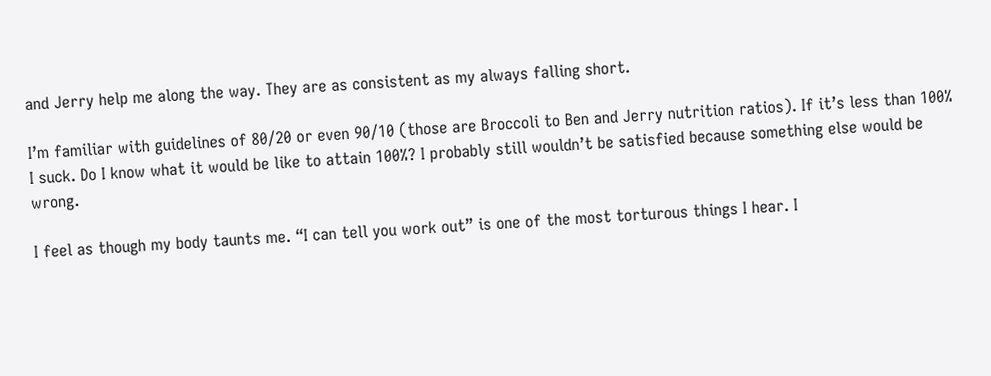and Jerry help me along the way. They are as consistent as my always falling short.

I’m familiar with guidelines of 80/20 or even 90/10 (those are Broccoli to Ben and Jerry nutrition ratios). If it’s less than 100% I suck. Do I know what it would be like to attain 100%? I probably still wouldn’t be satisfied because something else would be wrong.

I feel as though my body taunts me. “I can tell you work out” is one of the most torturous things I hear. I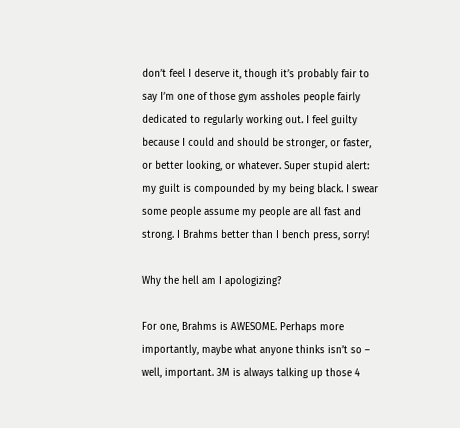don’t feel I deserve it, though it’s probably fair to say I’m one of those gym assholes people fairly dedicated to regularly working out. I feel guilty because I could and should be stronger, or faster, or better looking, or whatever. Super stupid alert: my guilt is compounded by my being black. I swear some people assume my people are all fast and strong. I Brahms better than I bench press, sorry!

Why the hell am I apologizing?

For one, Brahms is AWESOME. Perhaps more importantly, maybe what anyone thinks isn’t so – well, important. 3M is always talking up those 4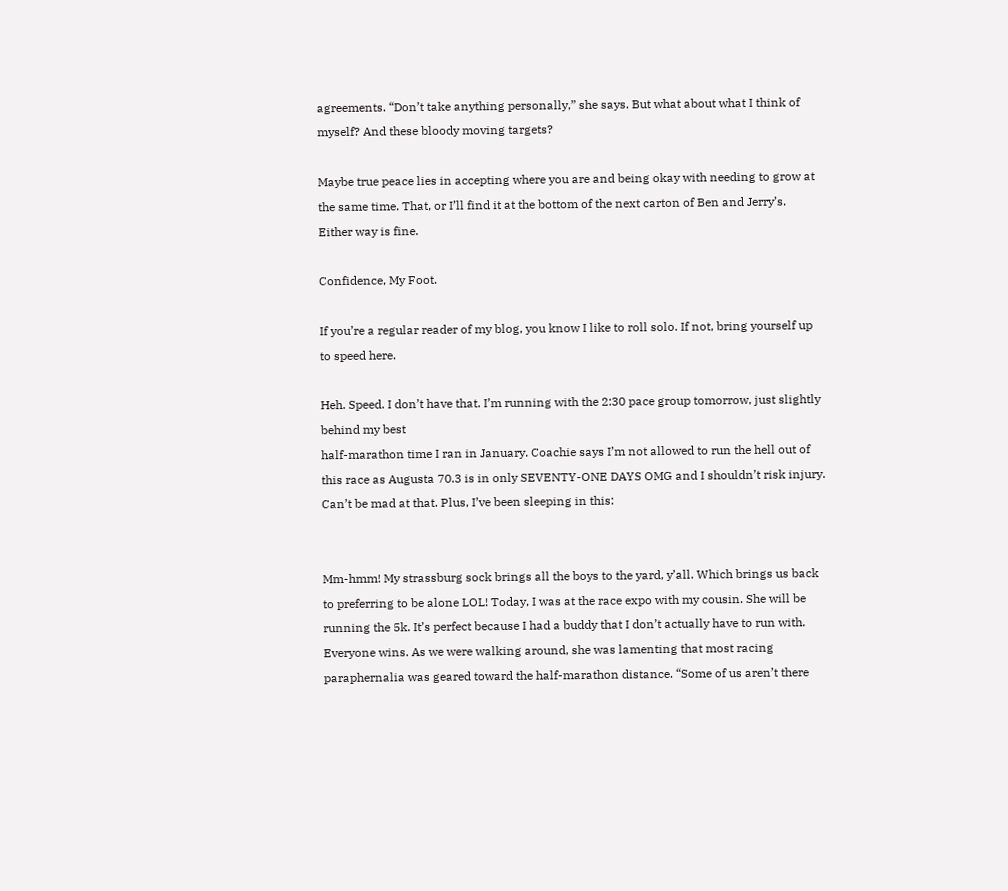agreements. “Don’t take anything personally,” she says. But what about what I think of myself? And these bloody moving targets?

Maybe true peace lies in accepting where you are and being okay with needing to grow at the same time. That, or I’ll find it at the bottom of the next carton of Ben and Jerry’s. Either way is fine.

Confidence, My Foot.

If you’re a regular reader of my blog, you know I like to roll solo. If not, bring yourself up to speed here.

Heh. Speed. I don’t have that. I’m running with the 2:30 pace group tomorrow, just slightly behind my best
half-marathon time I ran in January. Coachie says I’m not allowed to run the hell out of this race as Augusta 70.3 is in only SEVENTY-ONE DAYS OMG and I shouldn’t risk injury. Can’t be mad at that. Plus, I’ve been sleeping in this:


Mm-hmm! My strassburg sock brings all the boys to the yard, y’all. Which brings us back to preferring to be alone LOL! Today, I was at the race expo with my cousin. She will be running the 5k. It’s perfect because I had a buddy that I don’t actually have to run with. Everyone wins. As we were walking around, she was lamenting that most racing paraphernalia was geared toward the half-marathon distance. “Some of us aren’t there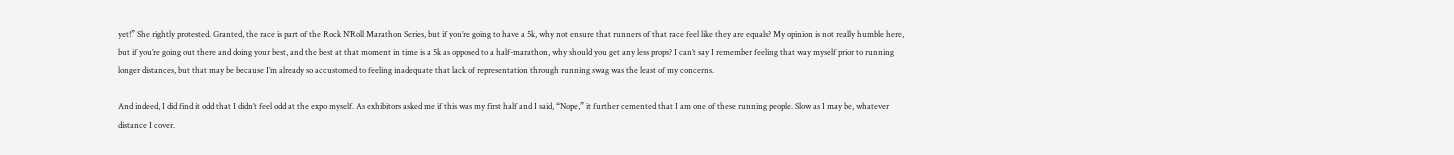yet!” She rightly protested. Granted, the race is part of the Rock N’Roll Marathon Series, but if you’re going to have a 5k, why not ensure that runners of that race feel like they are equals? My opinion is not really humble here, but if you’re going out there and doing your best, and the best at that moment in time is a 5k as opposed to a half-marathon, why should you get any less props? I can’t say I remember feeling that way myself prior to running longer distances, but that may be because I’m already so accustomed to feeling inadequate that lack of representation through running swag was the least of my concerns.

And indeed, I did find it odd that I didn’t feel odd at the expo myself. As exhibitors asked me if this was my first half and I said, “Nope,” it further cemented that I am one of these running people. Slow as I may be, whatever distance I cover.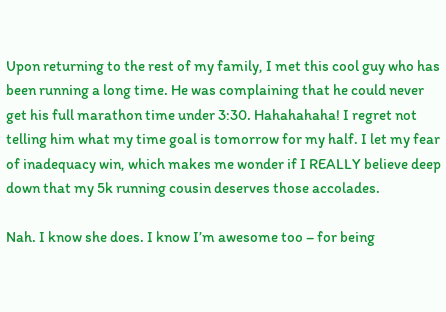Upon returning to the rest of my family, I met this cool guy who has been running a long time. He was complaining that he could never get his full marathon time under 3:30. Hahahahaha! I regret not telling him what my time goal is tomorrow for my half. I let my fear of inadequacy win, which makes me wonder if I REALLY believe deep down that my 5k running cousin deserves those accolades.

Nah. I know she does. I know I’m awesome too – for being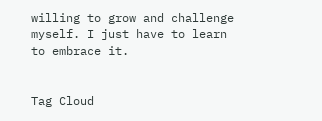willing to grow and challenge myself. I just have to learn to embrace it.


Tag Cloud